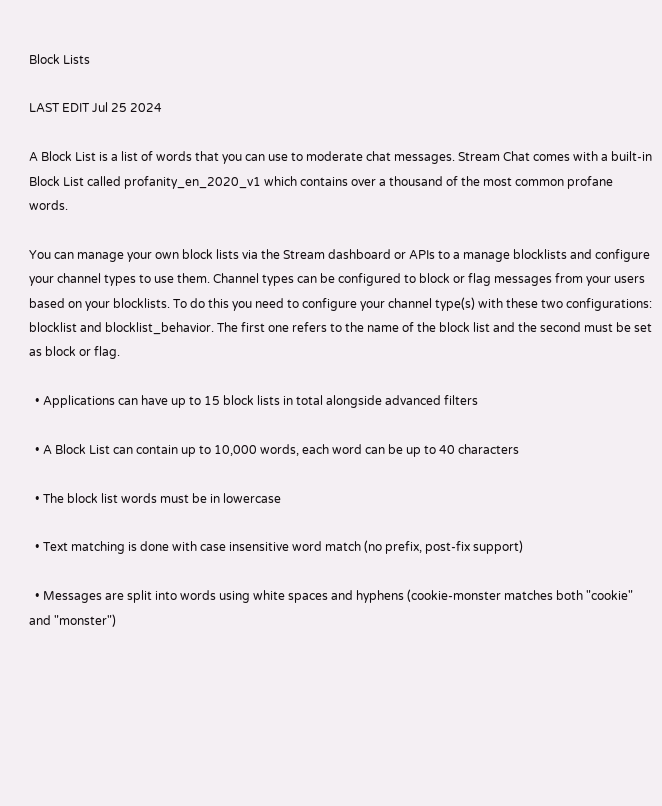Block Lists

LAST EDIT Jul 25 2024

A Block List is a list of words that you can use to moderate chat messages. Stream Chat comes with a built-in Block List called profanity_en_2020_v1 which contains over a thousand of the most common profane words.

You can manage your own block lists via the Stream dashboard or APIs to a manage blocklists and configure your channel types to use them. Channel types can be configured to block or flag messages from your users based on your blocklists. To do this you need to configure your channel type(s) with these two configurations: blocklist and blocklist_behavior. The first one refers to the name of the block list and the second must be set as block or flag.

  • Applications can have up to 15 block lists in total alongside advanced filters

  • A Block List can contain up to 10,000 words, each word can be up to 40 characters

  • The block list words must be in lowercase

  • Text matching is done with case insensitive word match (no prefix, post-fix support)

  • Messages are split into words using white spaces and hyphens (cookie-monster matches both "cookie" and "monster")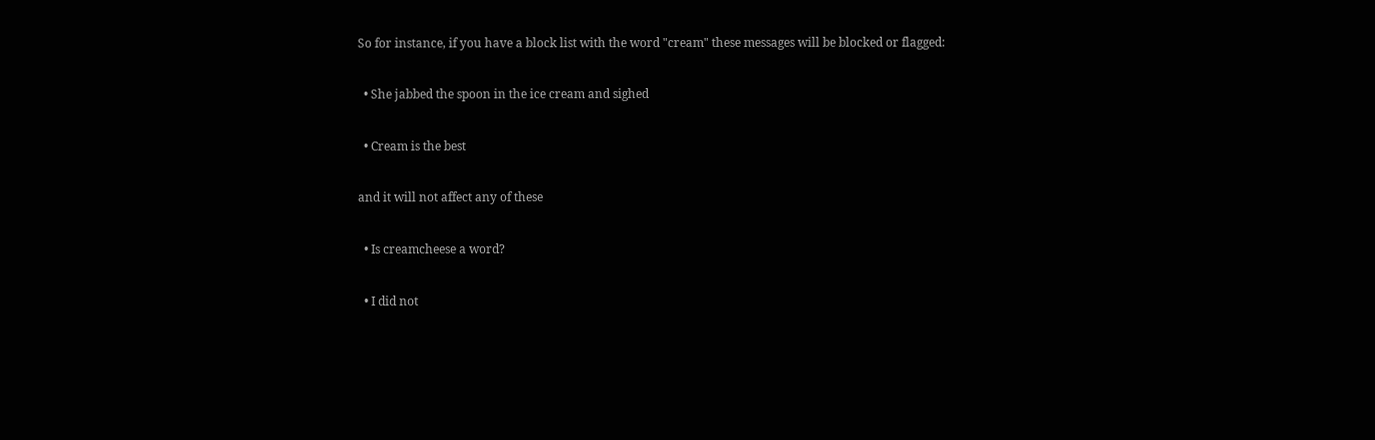So for instance, if you have a block list with the word "cream" these messages will be blocked or flagged:

  • She jabbed the spoon in the ice cream and sighed

  • Cream is the best

and it will not affect any of these

  • Is creamcheese a word?

  • I did not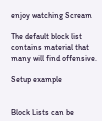enjoy watching Scream

The default block list contains material that many will find offensive.

Setup example


Block Lists can be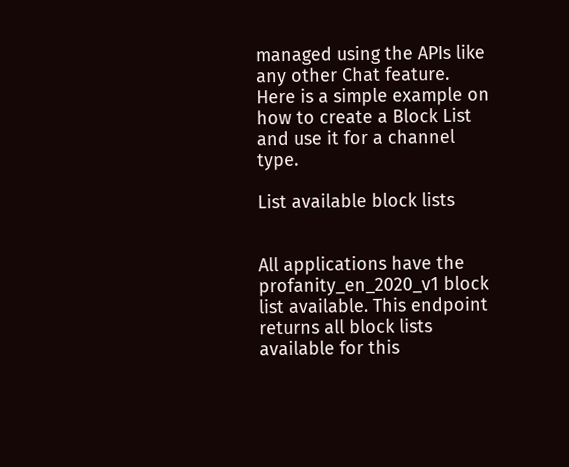managed using the APIs like any other Chat feature. Here is a simple example on how to create a Block List and use it for a channel type.

List available block lists


All applications have the profanity_en_2020_v1 block list available. This endpoint returns all block lists available for this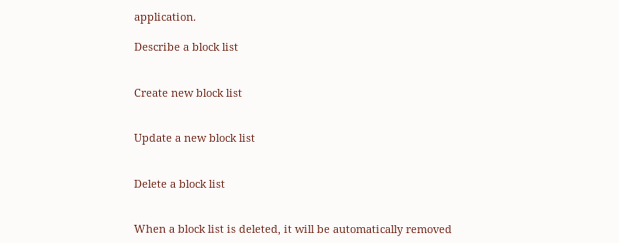application.

Describe a block list


Create new block list


Update a new block list


Delete a block list


When a block list is deleted, it will be automatically removed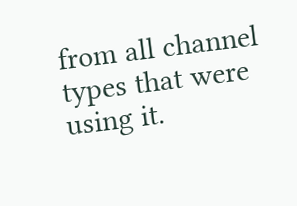from all channel types that were using it.